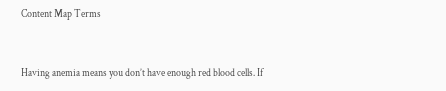Content Map Terms


Having anemia means you don’t have enough red blood cells. If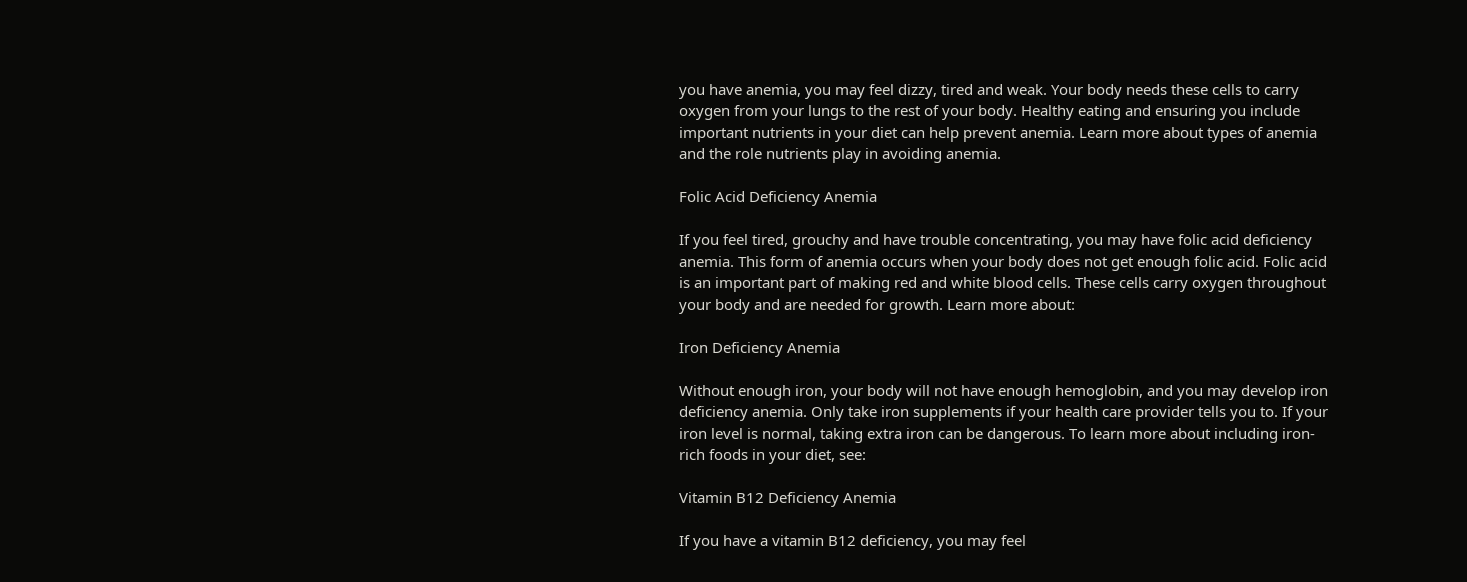you have anemia, you may feel dizzy, tired and weak. Your body needs these cells to carry oxygen from your lungs to the rest of your body. Healthy eating and ensuring you include important nutrients in your diet can help prevent anemia. Learn more about types of anemia and the role nutrients play in avoiding anemia.

Folic Acid Deficiency Anemia

If you feel tired, grouchy and have trouble concentrating, you may have folic acid deficiency anemia. This form of anemia occurs when your body does not get enough folic acid. Folic acid is an important part of making red and white blood cells. These cells carry oxygen throughout your body and are needed for growth. Learn more about:

Iron Deficiency Anemia

Without enough iron, your body will not have enough hemoglobin, and you may develop iron deficiency anemia. Only take iron supplements if your health care provider tells you to. If your iron level is normal, taking extra iron can be dangerous. To learn more about including iron-rich foods in your diet, see:

Vitamin B12 Deficiency Anemia

If you have a vitamin B12 deficiency, you may feel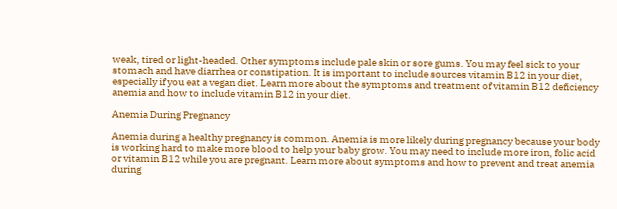weak, tired or light-headed. Other symptoms include pale skin or sore gums. You may feel sick to your stomach and have diarrhea or constipation. It is important to include sources vitamin B12 in your diet, especially if you eat a vegan diet. Learn more about the symptoms and treatment of vitamin B12 deficiency anemia and how to include vitamin B12 in your diet.

Anemia During Pregnancy

Anemia during a healthy pregnancy is common. Anemia is more likely during pregnancy because your body is working hard to make more blood to help your baby grow. You may need to include more iron, folic acid or vitamin B12 while you are pregnant. Learn more about symptoms and how to prevent and treat anemia during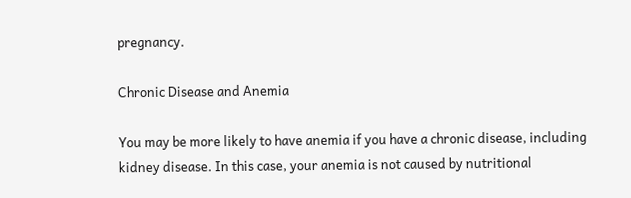pregnancy.

Chronic Disease and Anemia

You may be more likely to have anemia if you have a chronic disease, including kidney disease. In this case, your anemia is not caused by nutritional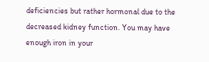deficiencies but rather hormonal due to the decreased kidney function. You may have enough iron in your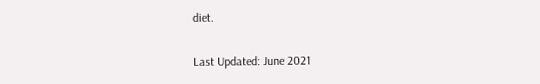diet.

Last Updated: June 2021